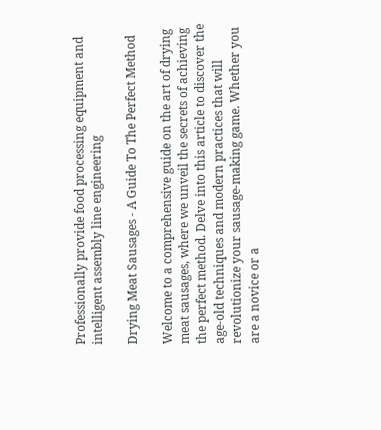Professionally provide food processing equipment and intelligent assembly line engineering

Drying Meat Sausages - A Guide To The Perfect Method

Welcome to a comprehensive guide on the art of drying meat sausages, where we unveil the secrets of achieving the perfect method. Delve into this article to discover the age-old techniques and modern practices that will revolutionize your sausage-making game. Whether you are a novice or a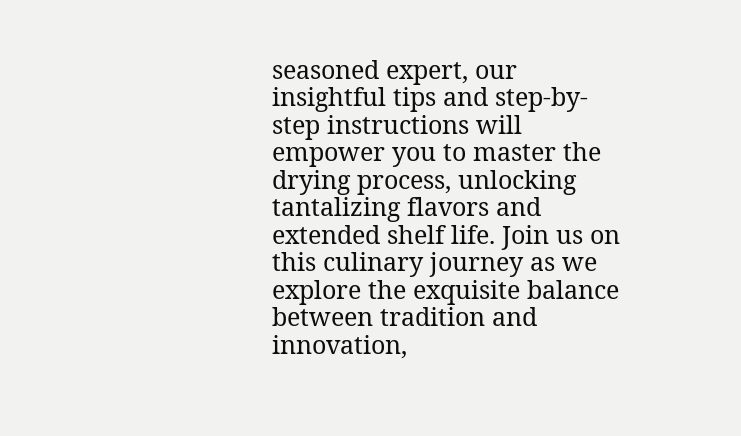seasoned expert, our insightful tips and step-by-step instructions will empower you to master the drying process, unlocking tantalizing flavors and extended shelf life. Join us on this culinary journey as we explore the exquisite balance between tradition and innovation,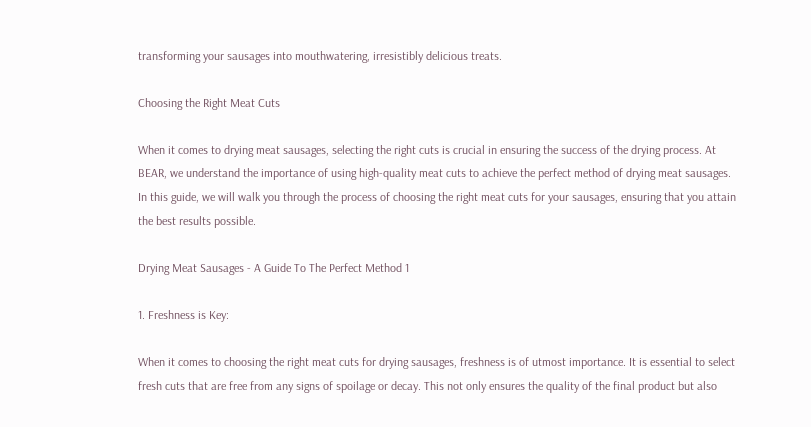transforming your sausages into mouthwatering, irresistibly delicious treats.

Choosing the Right Meat Cuts

When it comes to drying meat sausages, selecting the right cuts is crucial in ensuring the success of the drying process. At BEAR, we understand the importance of using high-quality meat cuts to achieve the perfect method of drying meat sausages. In this guide, we will walk you through the process of choosing the right meat cuts for your sausages, ensuring that you attain the best results possible.

Drying Meat Sausages - A Guide To The Perfect Method 1

1. Freshness is Key:

When it comes to choosing the right meat cuts for drying sausages, freshness is of utmost importance. It is essential to select fresh cuts that are free from any signs of spoilage or decay. This not only ensures the quality of the final product but also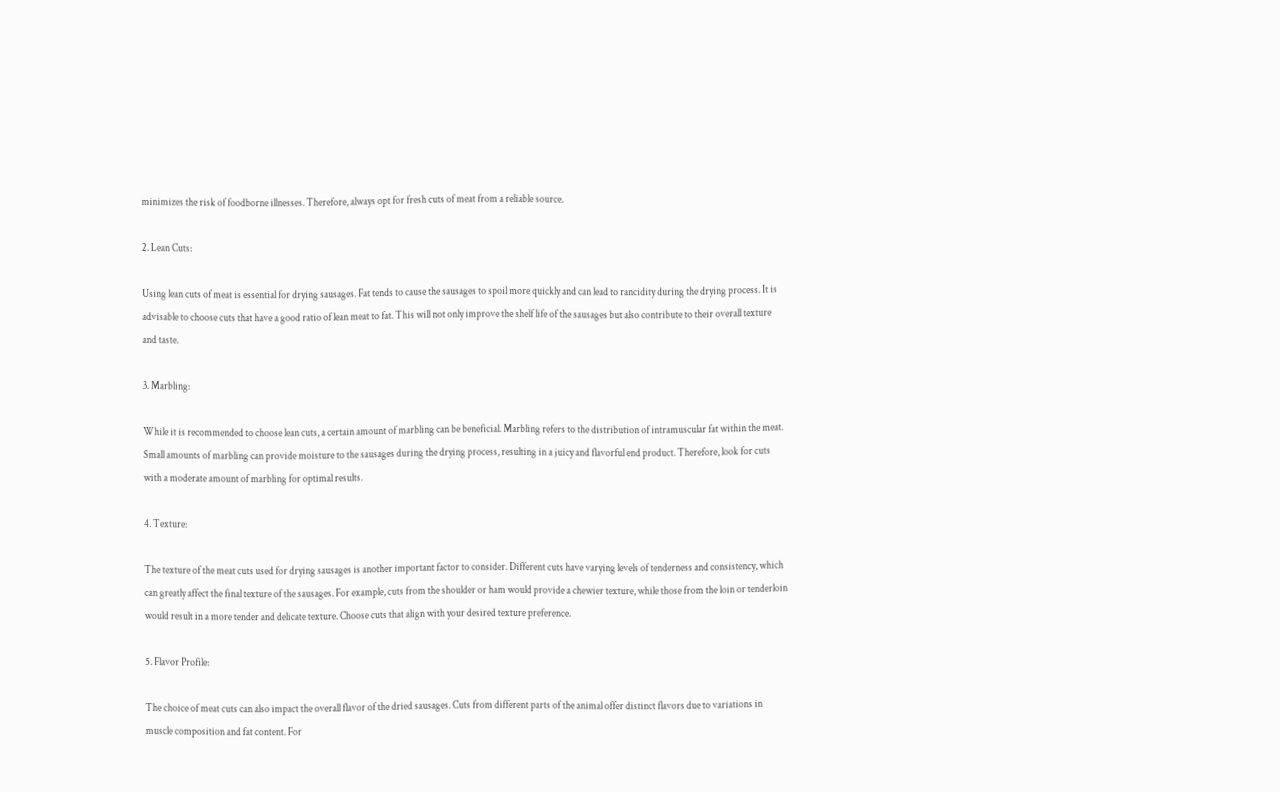minimizes the risk of foodborne illnesses. Therefore, always opt for fresh cuts of meat from a reliable source.

2. Lean Cuts:

Using lean cuts of meat is essential for drying sausages. Fat tends to cause the sausages to spoil more quickly and can lead to rancidity during the drying process. It is advisable to choose cuts that have a good ratio of lean meat to fat. This will not only improve the shelf life of the sausages but also contribute to their overall texture and taste.

3. Marbling:

While it is recommended to choose lean cuts, a certain amount of marbling can be beneficial. Marbling refers to the distribution of intramuscular fat within the meat. Small amounts of marbling can provide moisture to the sausages during the drying process, resulting in a juicy and flavorful end product. Therefore, look for cuts with a moderate amount of marbling for optimal results.

4. Texture:

The texture of the meat cuts used for drying sausages is another important factor to consider. Different cuts have varying levels of tenderness and consistency, which can greatly affect the final texture of the sausages. For example, cuts from the shoulder or ham would provide a chewier texture, while those from the loin or tenderloin would result in a more tender and delicate texture. Choose cuts that align with your desired texture preference.

5. Flavor Profile:

The choice of meat cuts can also impact the overall flavor of the dried sausages. Cuts from different parts of the animal offer distinct flavors due to variations in muscle composition and fat content. For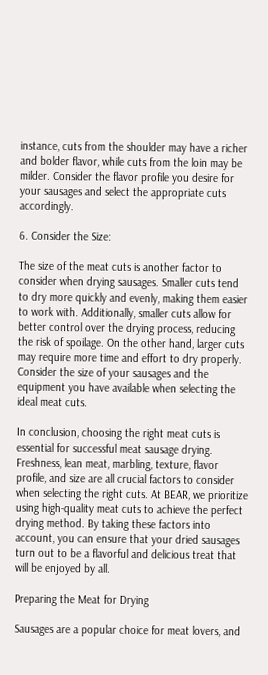instance, cuts from the shoulder may have a richer and bolder flavor, while cuts from the loin may be milder. Consider the flavor profile you desire for your sausages and select the appropriate cuts accordingly.

6. Consider the Size:

The size of the meat cuts is another factor to consider when drying sausages. Smaller cuts tend to dry more quickly and evenly, making them easier to work with. Additionally, smaller cuts allow for better control over the drying process, reducing the risk of spoilage. On the other hand, larger cuts may require more time and effort to dry properly. Consider the size of your sausages and the equipment you have available when selecting the ideal meat cuts.

In conclusion, choosing the right meat cuts is essential for successful meat sausage drying. Freshness, lean meat, marbling, texture, flavor profile, and size are all crucial factors to consider when selecting the right cuts. At BEAR, we prioritize using high-quality meat cuts to achieve the perfect drying method. By taking these factors into account, you can ensure that your dried sausages turn out to be a flavorful and delicious treat that will be enjoyed by all.

Preparing the Meat for Drying

Sausages are a popular choice for meat lovers, and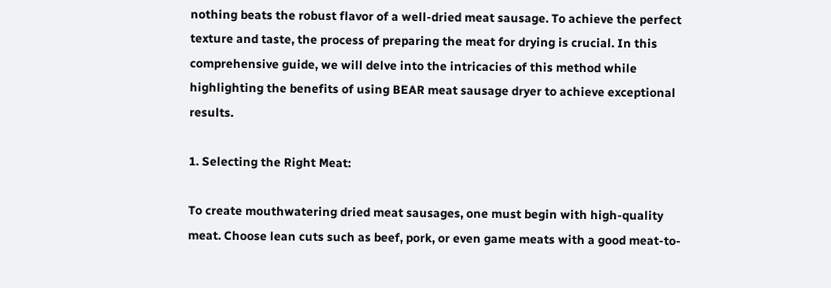nothing beats the robust flavor of a well-dried meat sausage. To achieve the perfect texture and taste, the process of preparing the meat for drying is crucial. In this comprehensive guide, we will delve into the intricacies of this method while highlighting the benefits of using BEAR meat sausage dryer to achieve exceptional results.

1. Selecting the Right Meat:

To create mouthwatering dried meat sausages, one must begin with high-quality meat. Choose lean cuts such as beef, pork, or even game meats with a good meat-to-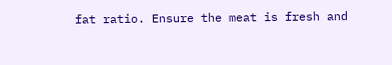fat ratio. Ensure the meat is fresh and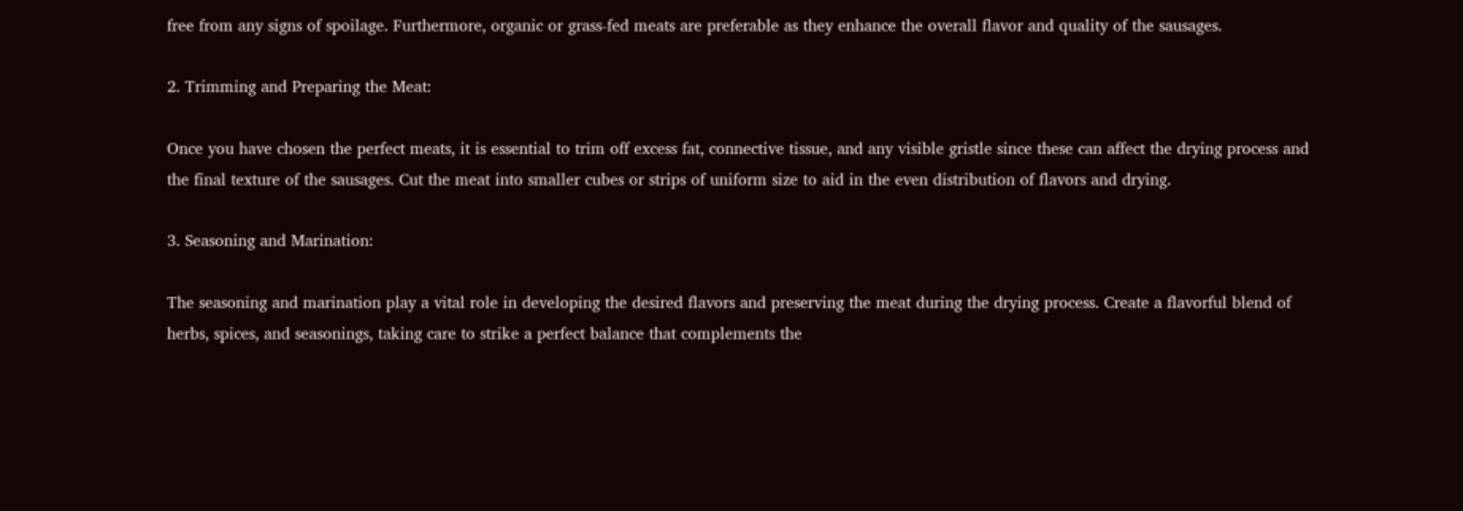free from any signs of spoilage. Furthermore, organic or grass-fed meats are preferable as they enhance the overall flavor and quality of the sausages.

2. Trimming and Preparing the Meat:

Once you have chosen the perfect meats, it is essential to trim off excess fat, connective tissue, and any visible gristle since these can affect the drying process and the final texture of the sausages. Cut the meat into smaller cubes or strips of uniform size to aid in the even distribution of flavors and drying.

3. Seasoning and Marination:

The seasoning and marination play a vital role in developing the desired flavors and preserving the meat during the drying process. Create a flavorful blend of herbs, spices, and seasonings, taking care to strike a perfect balance that complements the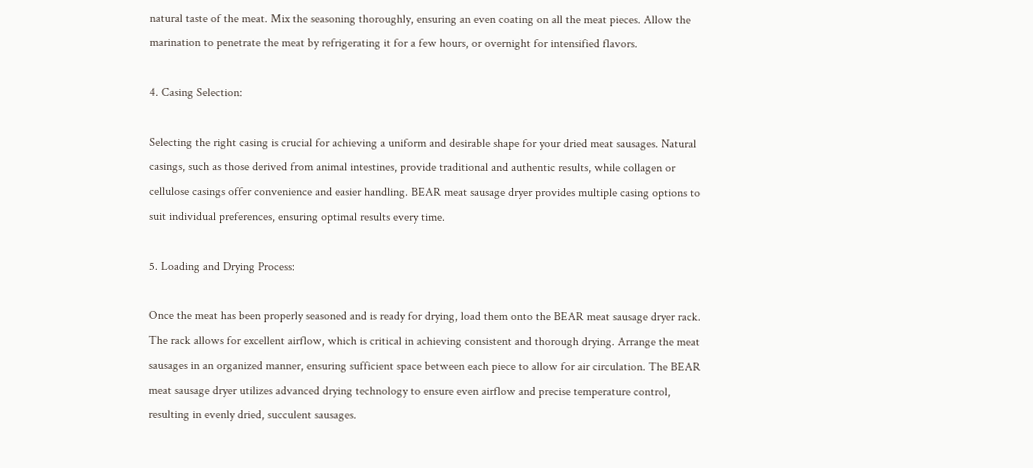natural taste of the meat. Mix the seasoning thoroughly, ensuring an even coating on all the meat pieces. Allow the marination to penetrate the meat by refrigerating it for a few hours, or overnight for intensified flavors.

4. Casing Selection:

Selecting the right casing is crucial for achieving a uniform and desirable shape for your dried meat sausages. Natural casings, such as those derived from animal intestines, provide traditional and authentic results, while collagen or cellulose casings offer convenience and easier handling. BEAR meat sausage dryer provides multiple casing options to suit individual preferences, ensuring optimal results every time.

5. Loading and Drying Process:

Once the meat has been properly seasoned and is ready for drying, load them onto the BEAR meat sausage dryer rack. The rack allows for excellent airflow, which is critical in achieving consistent and thorough drying. Arrange the meat sausages in an organized manner, ensuring sufficient space between each piece to allow for air circulation. The BEAR meat sausage dryer utilizes advanced drying technology to ensure even airflow and precise temperature control, resulting in evenly dried, succulent sausages.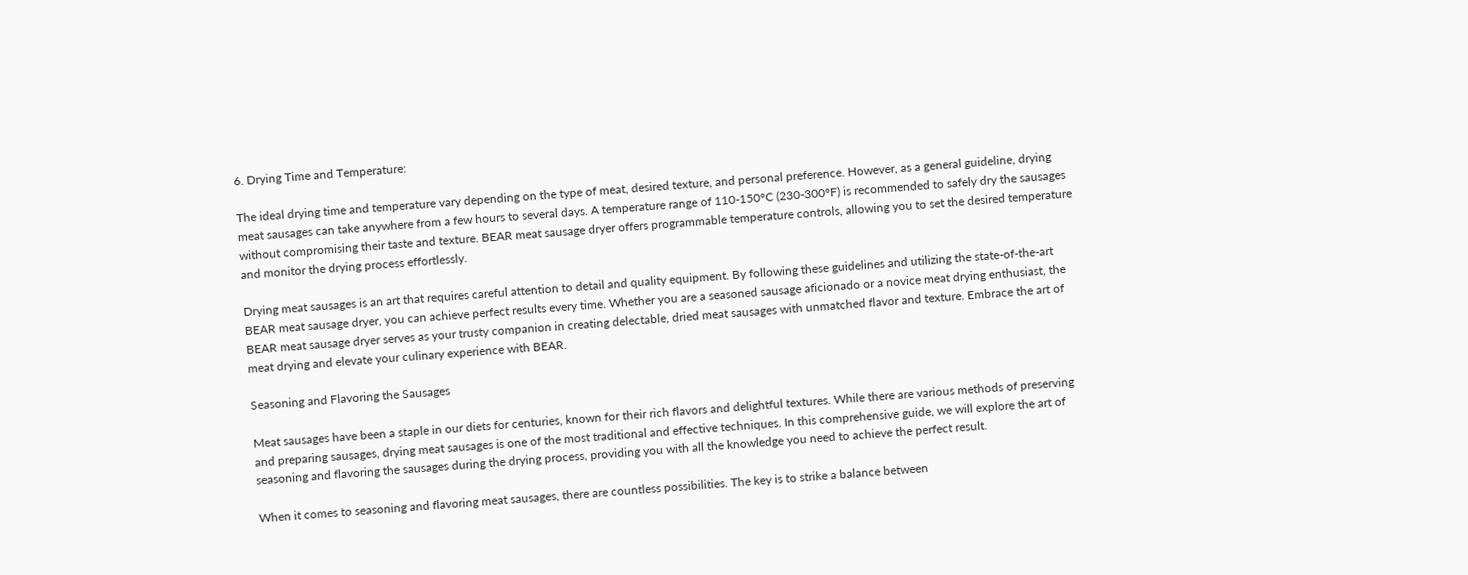6. Drying Time and Temperature:

The ideal drying time and temperature vary depending on the type of meat, desired texture, and personal preference. However, as a general guideline, drying meat sausages can take anywhere from a few hours to several days. A temperature range of 110-150°C (230-300°F) is recommended to safely dry the sausages without compromising their taste and texture. BEAR meat sausage dryer offers programmable temperature controls, allowing you to set the desired temperature and monitor the drying process effortlessly.

Drying meat sausages is an art that requires careful attention to detail and quality equipment. By following these guidelines and utilizing the state-of-the-art BEAR meat sausage dryer, you can achieve perfect results every time. Whether you are a seasoned sausage aficionado or a novice meat drying enthusiast, the BEAR meat sausage dryer serves as your trusty companion in creating delectable, dried meat sausages with unmatched flavor and texture. Embrace the art of meat drying and elevate your culinary experience with BEAR.

Seasoning and Flavoring the Sausages

Meat sausages have been a staple in our diets for centuries, known for their rich flavors and delightful textures. While there are various methods of preserving and preparing sausages, drying meat sausages is one of the most traditional and effective techniques. In this comprehensive guide, we will explore the art of seasoning and flavoring the sausages during the drying process, providing you with all the knowledge you need to achieve the perfect result.

When it comes to seasoning and flavoring meat sausages, there are countless possibilities. The key is to strike a balance between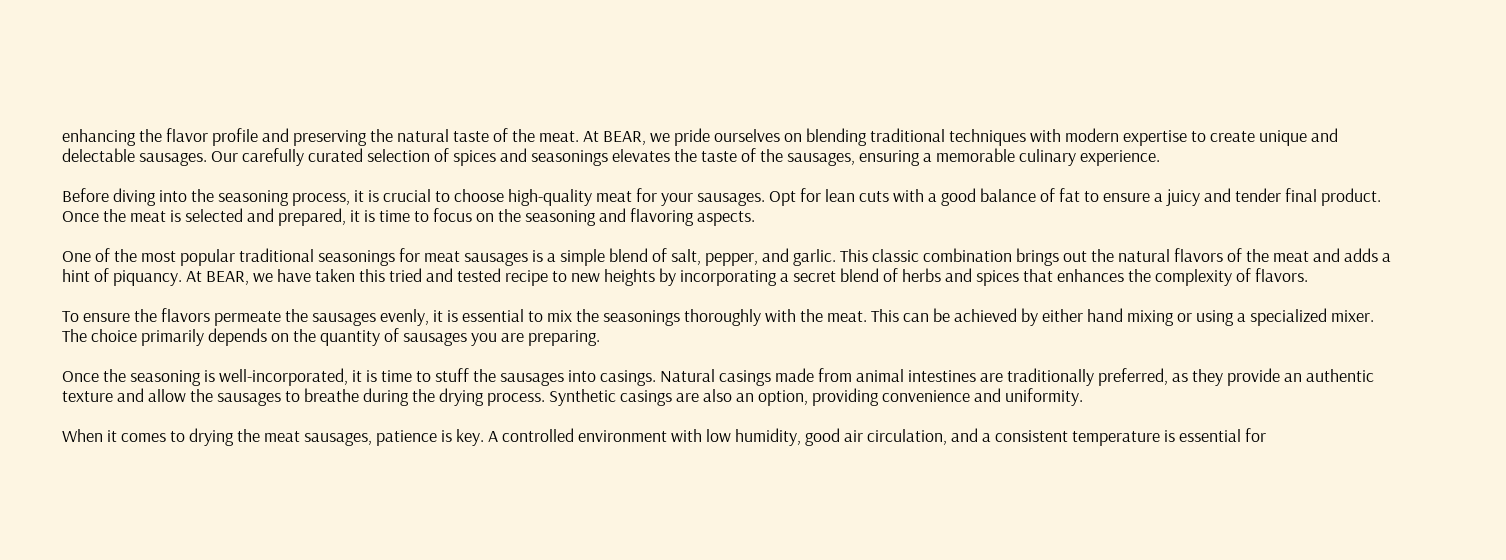enhancing the flavor profile and preserving the natural taste of the meat. At BEAR, we pride ourselves on blending traditional techniques with modern expertise to create unique and delectable sausages. Our carefully curated selection of spices and seasonings elevates the taste of the sausages, ensuring a memorable culinary experience.

Before diving into the seasoning process, it is crucial to choose high-quality meat for your sausages. Opt for lean cuts with a good balance of fat to ensure a juicy and tender final product. Once the meat is selected and prepared, it is time to focus on the seasoning and flavoring aspects.

One of the most popular traditional seasonings for meat sausages is a simple blend of salt, pepper, and garlic. This classic combination brings out the natural flavors of the meat and adds a hint of piquancy. At BEAR, we have taken this tried and tested recipe to new heights by incorporating a secret blend of herbs and spices that enhances the complexity of flavors.

To ensure the flavors permeate the sausages evenly, it is essential to mix the seasonings thoroughly with the meat. This can be achieved by either hand mixing or using a specialized mixer. The choice primarily depends on the quantity of sausages you are preparing.

Once the seasoning is well-incorporated, it is time to stuff the sausages into casings. Natural casings made from animal intestines are traditionally preferred, as they provide an authentic texture and allow the sausages to breathe during the drying process. Synthetic casings are also an option, providing convenience and uniformity.

When it comes to drying the meat sausages, patience is key. A controlled environment with low humidity, good air circulation, and a consistent temperature is essential for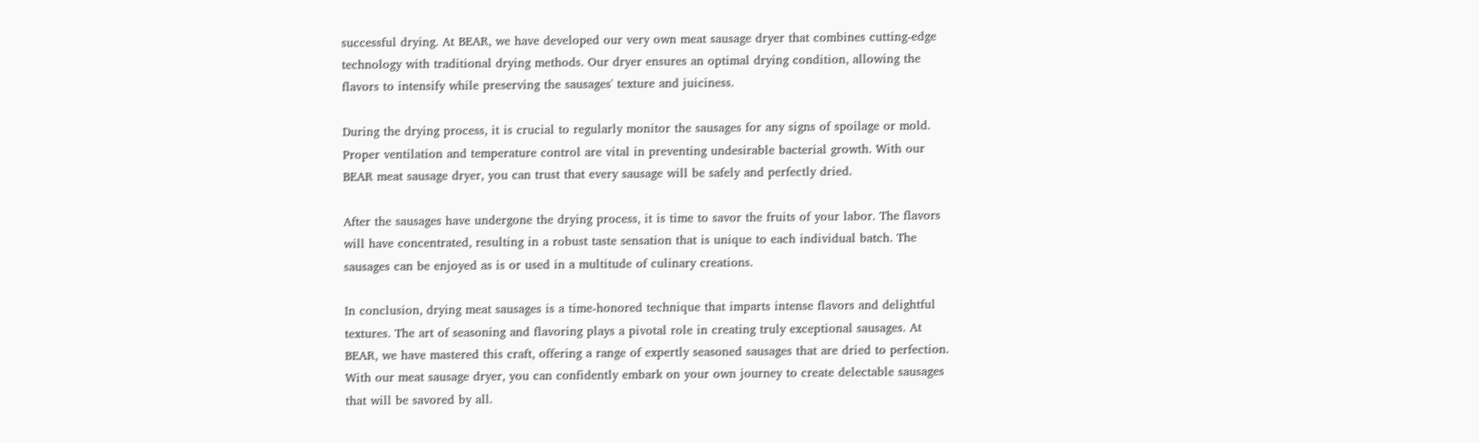successful drying. At BEAR, we have developed our very own meat sausage dryer that combines cutting-edge technology with traditional drying methods. Our dryer ensures an optimal drying condition, allowing the flavors to intensify while preserving the sausages' texture and juiciness.

During the drying process, it is crucial to regularly monitor the sausages for any signs of spoilage or mold. Proper ventilation and temperature control are vital in preventing undesirable bacterial growth. With our BEAR meat sausage dryer, you can trust that every sausage will be safely and perfectly dried.

After the sausages have undergone the drying process, it is time to savor the fruits of your labor. The flavors will have concentrated, resulting in a robust taste sensation that is unique to each individual batch. The sausages can be enjoyed as is or used in a multitude of culinary creations.

In conclusion, drying meat sausages is a time-honored technique that imparts intense flavors and delightful textures. The art of seasoning and flavoring plays a pivotal role in creating truly exceptional sausages. At BEAR, we have mastered this craft, offering a range of expertly seasoned sausages that are dried to perfection. With our meat sausage dryer, you can confidently embark on your own journey to create delectable sausages that will be savored by all.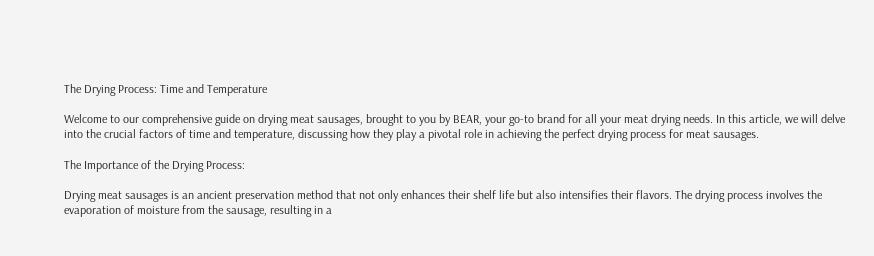The Drying Process: Time and Temperature

Welcome to our comprehensive guide on drying meat sausages, brought to you by BEAR, your go-to brand for all your meat drying needs. In this article, we will delve into the crucial factors of time and temperature, discussing how they play a pivotal role in achieving the perfect drying process for meat sausages.

The Importance of the Drying Process:

Drying meat sausages is an ancient preservation method that not only enhances their shelf life but also intensifies their flavors. The drying process involves the evaporation of moisture from the sausage, resulting in a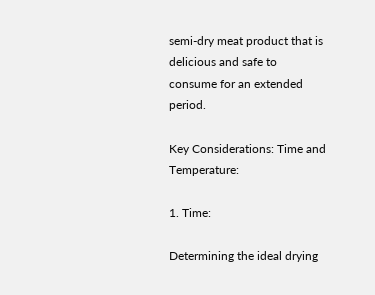semi-dry meat product that is delicious and safe to consume for an extended period.

Key Considerations: Time and Temperature:

1. Time:

Determining the ideal drying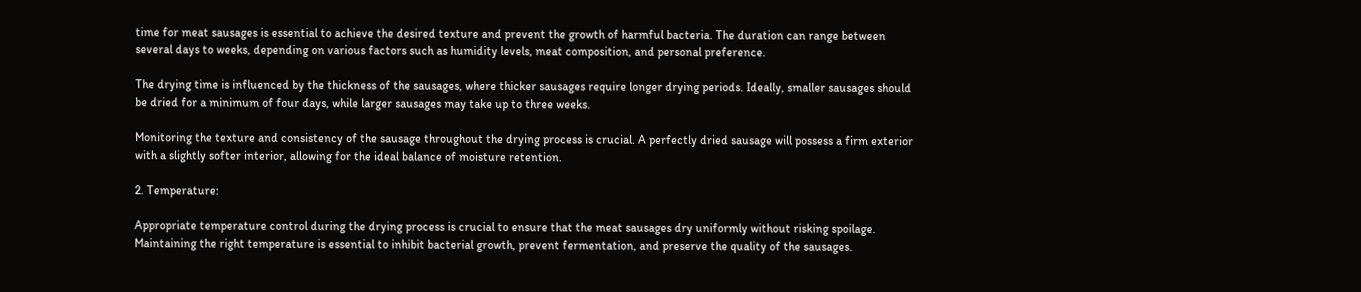time for meat sausages is essential to achieve the desired texture and prevent the growth of harmful bacteria. The duration can range between several days to weeks, depending on various factors such as humidity levels, meat composition, and personal preference.

The drying time is influenced by the thickness of the sausages, where thicker sausages require longer drying periods. Ideally, smaller sausages should be dried for a minimum of four days, while larger sausages may take up to three weeks.

Monitoring the texture and consistency of the sausage throughout the drying process is crucial. A perfectly dried sausage will possess a firm exterior with a slightly softer interior, allowing for the ideal balance of moisture retention.

2. Temperature:

Appropriate temperature control during the drying process is crucial to ensure that the meat sausages dry uniformly without risking spoilage. Maintaining the right temperature is essential to inhibit bacterial growth, prevent fermentation, and preserve the quality of the sausages.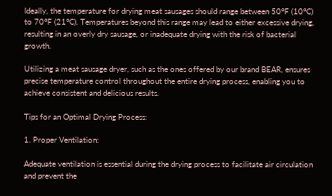Ideally, the temperature for drying meat sausages should range between 50°F (10°C) to 70°F (21°C). Temperatures beyond this range may lead to either excessive drying, resulting in an overly dry sausage, or inadequate drying with the risk of bacterial growth.

Utilizing a meat sausage dryer, such as the ones offered by our brand BEAR, ensures precise temperature control throughout the entire drying process, enabling you to achieve consistent and delicious results.

Tips for an Optimal Drying Process:

1. Proper Ventilation:

Adequate ventilation is essential during the drying process to facilitate air circulation and prevent the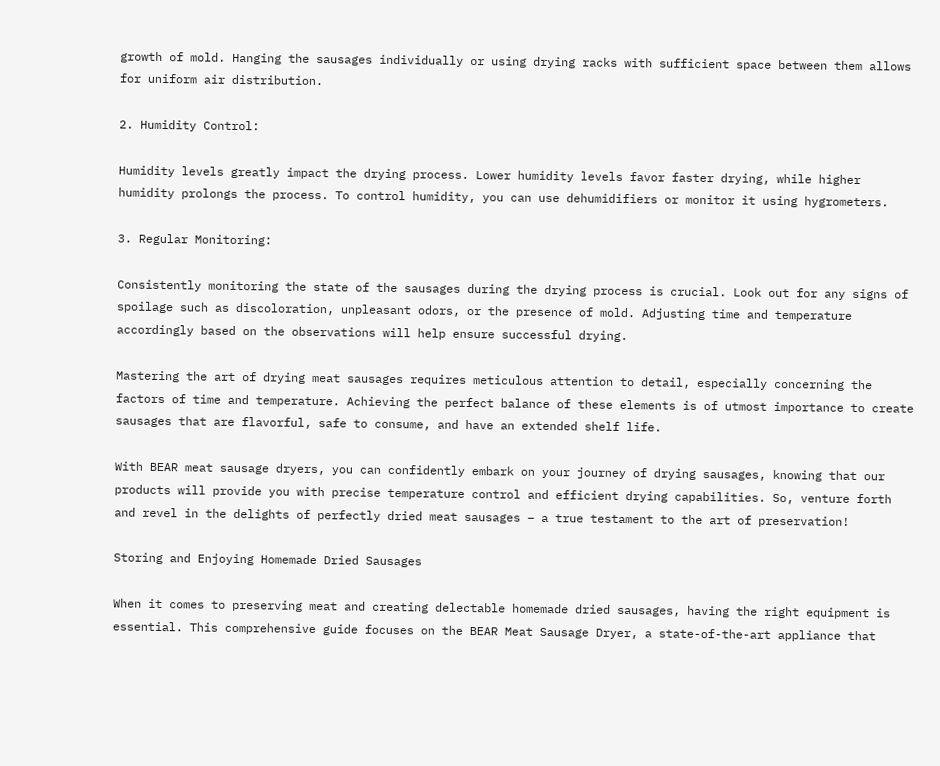growth of mold. Hanging the sausages individually or using drying racks with sufficient space between them allows for uniform air distribution.

2. Humidity Control:

Humidity levels greatly impact the drying process. Lower humidity levels favor faster drying, while higher humidity prolongs the process. To control humidity, you can use dehumidifiers or monitor it using hygrometers.

3. Regular Monitoring:

Consistently monitoring the state of the sausages during the drying process is crucial. Look out for any signs of spoilage such as discoloration, unpleasant odors, or the presence of mold. Adjusting time and temperature accordingly based on the observations will help ensure successful drying.

Mastering the art of drying meat sausages requires meticulous attention to detail, especially concerning the factors of time and temperature. Achieving the perfect balance of these elements is of utmost importance to create sausages that are flavorful, safe to consume, and have an extended shelf life.

With BEAR meat sausage dryers, you can confidently embark on your journey of drying sausages, knowing that our products will provide you with precise temperature control and efficient drying capabilities. So, venture forth and revel in the delights of perfectly dried meat sausages – a true testament to the art of preservation!

Storing and Enjoying Homemade Dried Sausages

When it comes to preserving meat and creating delectable homemade dried sausages, having the right equipment is essential. This comprehensive guide focuses on the BEAR Meat Sausage Dryer, a state-of-the-art appliance that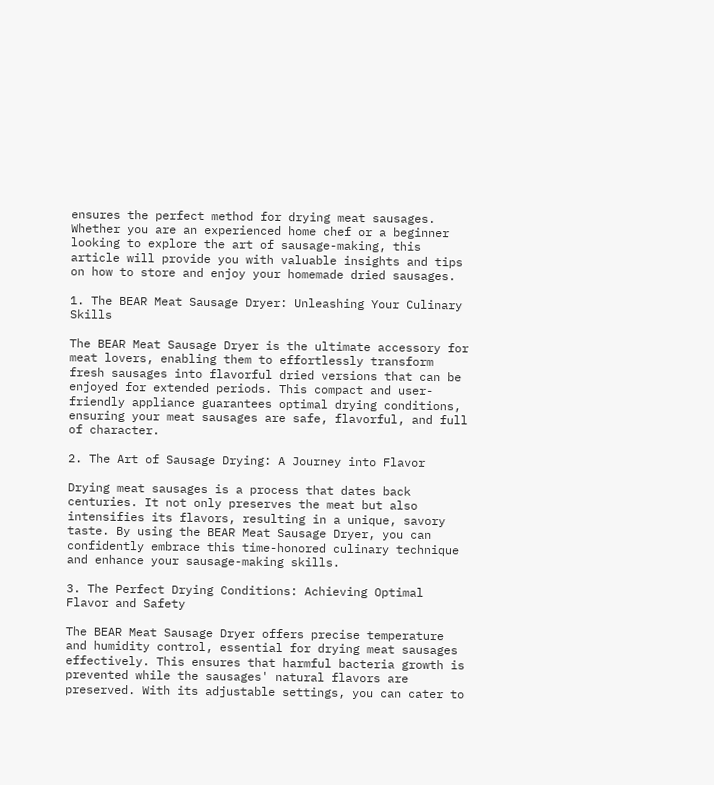ensures the perfect method for drying meat sausages. Whether you are an experienced home chef or a beginner looking to explore the art of sausage-making, this article will provide you with valuable insights and tips on how to store and enjoy your homemade dried sausages.

1. The BEAR Meat Sausage Dryer: Unleashing Your Culinary Skills

The BEAR Meat Sausage Dryer is the ultimate accessory for meat lovers, enabling them to effortlessly transform fresh sausages into flavorful dried versions that can be enjoyed for extended periods. This compact and user-friendly appliance guarantees optimal drying conditions, ensuring your meat sausages are safe, flavorful, and full of character.

2. The Art of Sausage Drying: A Journey into Flavor

Drying meat sausages is a process that dates back centuries. It not only preserves the meat but also intensifies its flavors, resulting in a unique, savory taste. By using the BEAR Meat Sausage Dryer, you can confidently embrace this time-honored culinary technique and enhance your sausage-making skills.

3. The Perfect Drying Conditions: Achieving Optimal Flavor and Safety

The BEAR Meat Sausage Dryer offers precise temperature and humidity control, essential for drying meat sausages effectively. This ensures that harmful bacteria growth is prevented while the sausages' natural flavors are preserved. With its adjustable settings, you can cater to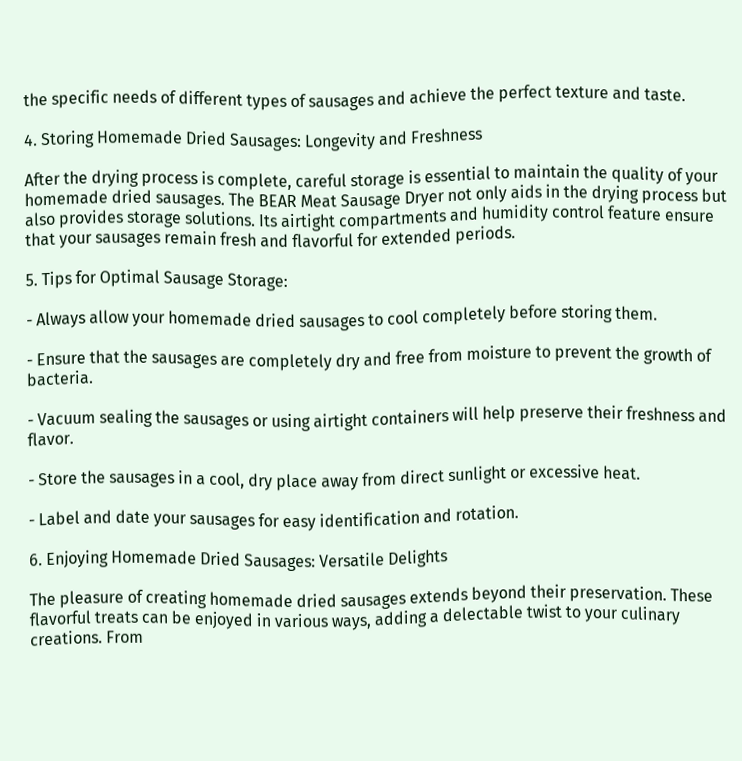the specific needs of different types of sausages and achieve the perfect texture and taste.

4. Storing Homemade Dried Sausages: Longevity and Freshness

After the drying process is complete, careful storage is essential to maintain the quality of your homemade dried sausages. The BEAR Meat Sausage Dryer not only aids in the drying process but also provides storage solutions. Its airtight compartments and humidity control feature ensure that your sausages remain fresh and flavorful for extended periods.

5. Tips for Optimal Sausage Storage:

- Always allow your homemade dried sausages to cool completely before storing them.

- Ensure that the sausages are completely dry and free from moisture to prevent the growth of bacteria.

- Vacuum sealing the sausages or using airtight containers will help preserve their freshness and flavor.

- Store the sausages in a cool, dry place away from direct sunlight or excessive heat.

- Label and date your sausages for easy identification and rotation.

6. Enjoying Homemade Dried Sausages: Versatile Delights

The pleasure of creating homemade dried sausages extends beyond their preservation. These flavorful treats can be enjoyed in various ways, adding a delectable twist to your culinary creations. From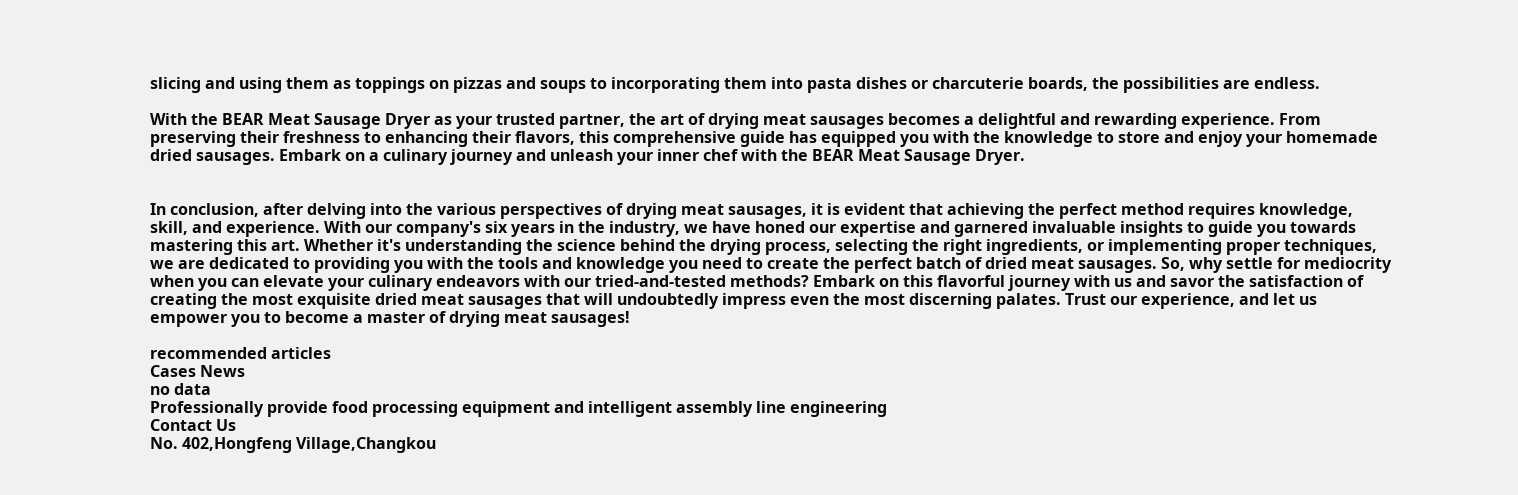slicing and using them as toppings on pizzas and soups to incorporating them into pasta dishes or charcuterie boards, the possibilities are endless.

With the BEAR Meat Sausage Dryer as your trusted partner, the art of drying meat sausages becomes a delightful and rewarding experience. From preserving their freshness to enhancing their flavors, this comprehensive guide has equipped you with the knowledge to store and enjoy your homemade dried sausages. Embark on a culinary journey and unleash your inner chef with the BEAR Meat Sausage Dryer.


In conclusion, after delving into the various perspectives of drying meat sausages, it is evident that achieving the perfect method requires knowledge, skill, and experience. With our company's six years in the industry, we have honed our expertise and garnered invaluable insights to guide you towards mastering this art. Whether it's understanding the science behind the drying process, selecting the right ingredients, or implementing proper techniques, we are dedicated to providing you with the tools and knowledge you need to create the perfect batch of dried meat sausages. So, why settle for mediocrity when you can elevate your culinary endeavors with our tried-and-tested methods? Embark on this flavorful journey with us and savor the satisfaction of creating the most exquisite dried meat sausages that will undoubtedly impress even the most discerning palates. Trust our experience, and let us empower you to become a master of drying meat sausages!

recommended articles
Cases News
no data
Professionally provide food processing equipment and intelligent assembly line engineering
Contact Us
No. 402,Hongfeng Village,Changkou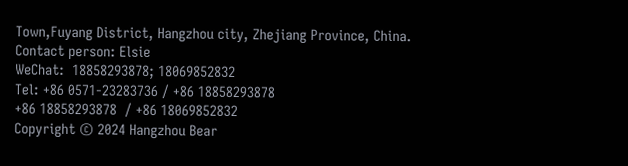Town,Fuyang District, Hangzhou city, Zhejiang Province, China.
Contact person: Elsie
WeChat:  18858293878; 18069852832
Tel: +86 0571-23283736 / +86 18858293878
+86 18858293878  / +86 18069852832
Copyright © 2024 Hangzhou Bear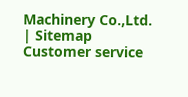Machinery Co.,Ltd. | Sitemap
Customer service